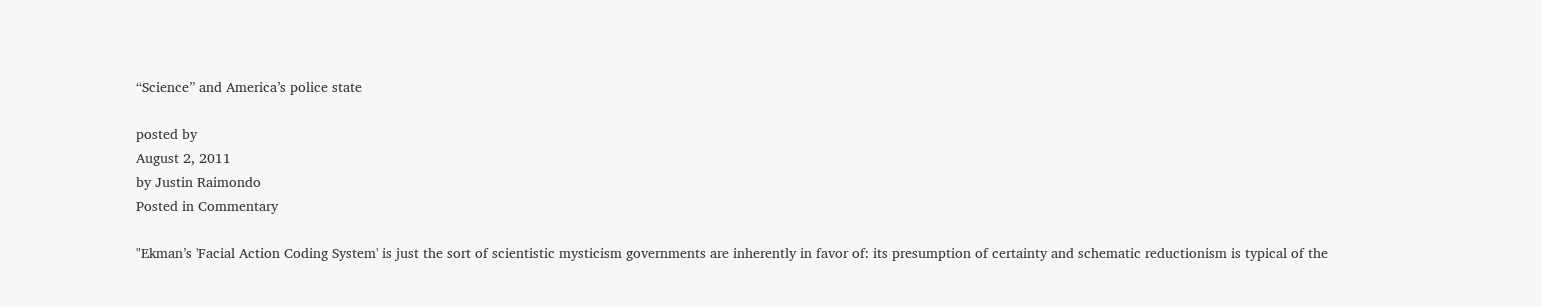“Science” and America’s police state

posted by
August 2, 2011
by Justin Raimondo
Posted in Commentary

"Ekman’s 'Facial Action Coding System' is just the sort of scientistic mysticism governments are inherently in favor of: its presumption of certainty and schematic reductionism is typical of the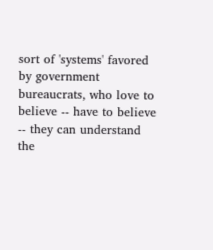sort of 'systems' favored by government bureaucrats, who love to believe -- have to believe -- they can understand the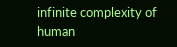infinite complexity of human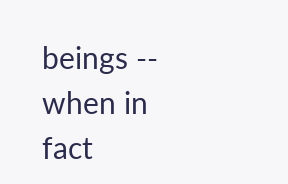beings -- when in fact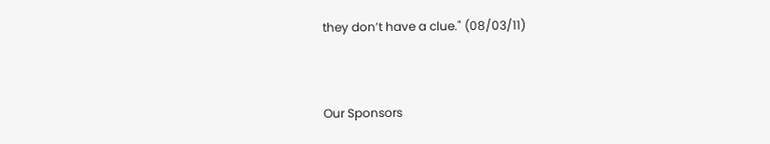they don’t have a clue." (08/03/11)


Our Sponsors